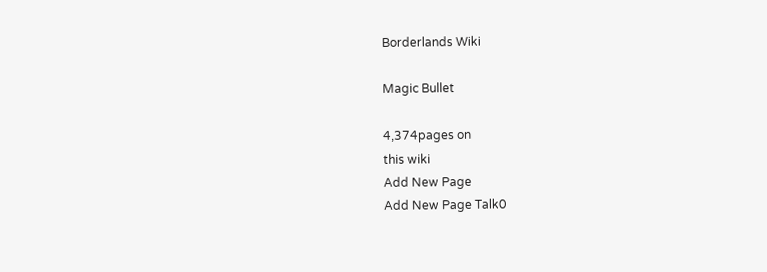Borderlands Wiki

Magic Bullet

4,374pages on
this wiki
Add New Page
Add New Page Talk0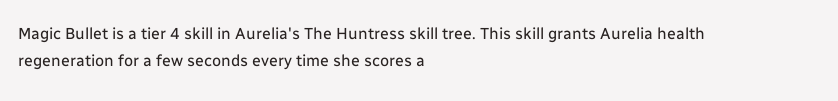Magic Bullet is a tier 4 skill in Aurelia's The Huntress skill tree. This skill grants Aurelia health regeneration for a few seconds every time she scores a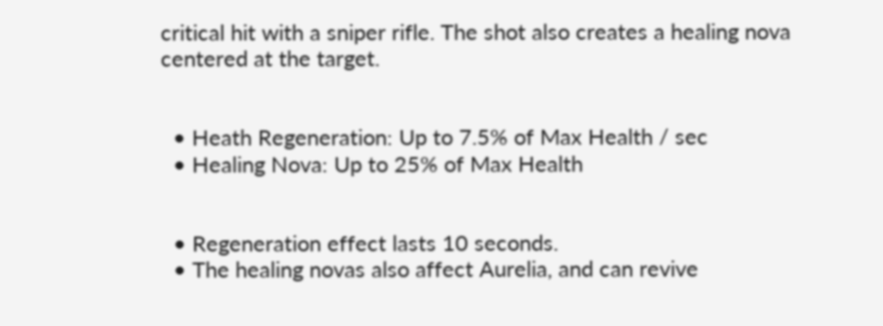critical hit with a sniper rifle. The shot also creates a healing nova centered at the target.


  • Heath Regeneration: Up to 7.5% of Max Health / sec
  • Healing Nova: Up to 25% of Max Health


  • Regeneration effect lasts 10 seconds.
  • The healing novas also affect Aurelia, and can revive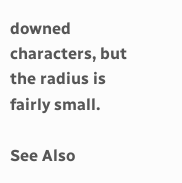downed characters, but the radius is fairly small.

See Also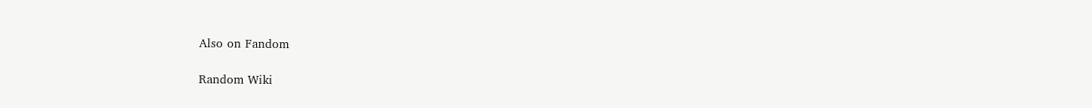Also on Fandom

Random Wiki